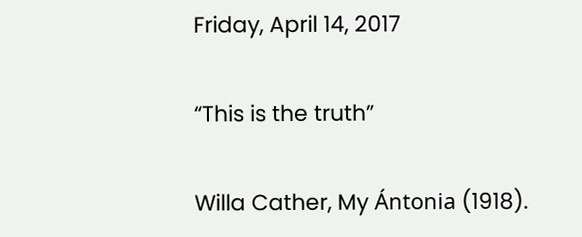Friday, April 14, 2017

“This is the truth”

Willa Cather, My Ántonia (1918).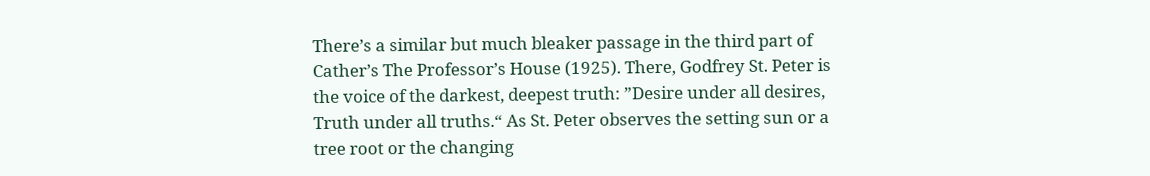There’s a similar but much bleaker passage in the third part of Cather’s The Professor’s House (1925). There, Godfrey St. Peter is the voice of the darkest, deepest truth: ”Desire under all desires, Truth under all truths.“ As St. Peter observes the setting sun or a tree root or the changing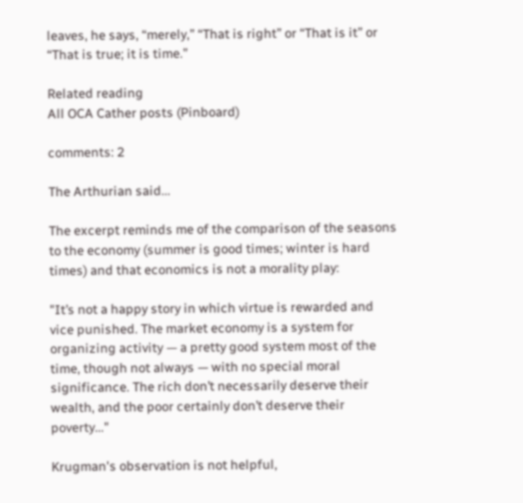leaves, he says, “merely,” “That is right” or “That is it” or “That is true; it is time.”

Related reading
All OCA Cather posts (Pinboard)

comments: 2

The Arthurian said...

The excerpt reminds me of the comparison of the seasons to the economy (summer is good times; winter is hard times) and that economics is not a morality play:

"It’s not a happy story in which virtue is rewarded and vice punished. The market economy is a system for organizing activity — a pretty good system most of the time, though not always — with no special moral significance. The rich don’t necessarily deserve their wealth, and the poor certainly don’t deserve their poverty..."

Krugman's observation is not helpful,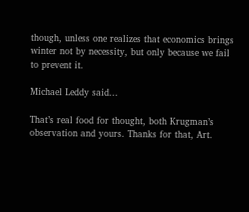though, unless one realizes that economics brings winter not by necessity, but only because we fail to prevent it.

Michael Leddy said...

That’s real food for thought, both Krugman’s observation and yours. Thanks for that, Art.